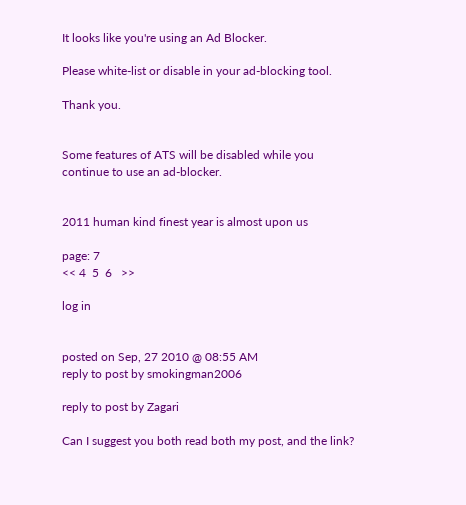It looks like you're using an Ad Blocker.

Please white-list or disable in your ad-blocking tool.

Thank you.


Some features of ATS will be disabled while you continue to use an ad-blocker.


2011 human kind finest year is almost upon us

page: 7
<< 4  5  6   >>

log in


posted on Sep, 27 2010 @ 08:55 AM
reply to post by smokingman2006

reply to post by Zagari

Can I suggest you both read both my post, and the link?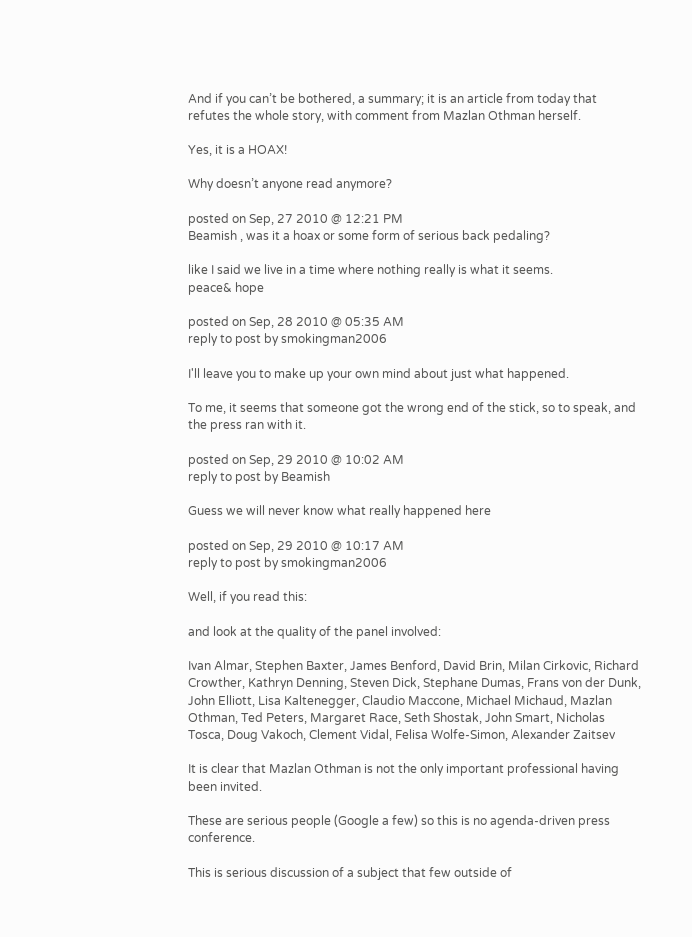And if you can’t be bothered, a summary; it is an article from today that refutes the whole story, with comment from Mazlan Othman herself.

Yes, it is a HOAX!

Why doesn’t anyone read anymore?

posted on Sep, 27 2010 @ 12:21 PM
Beamish , was it a hoax or some form of serious back pedaling?

like I said we live in a time where nothing really is what it seems.
peace& hope

posted on Sep, 28 2010 @ 05:35 AM
reply to post by smokingman2006

I'll leave you to make up your own mind about just what happened.

To me, it seems that someone got the wrong end of the stick, so to speak, and the press ran with it.

posted on Sep, 29 2010 @ 10:02 AM
reply to post by Beamish

Guess we will never know what really happened here

posted on Sep, 29 2010 @ 10:17 AM
reply to post by smokingman2006

Well, if you read this:

and look at the quality of the panel involved:

Ivan Almar, Stephen Baxter, James Benford, David Brin, Milan Cirkovic, Richard Crowther, Kathryn Denning, Steven Dick, Stephane Dumas, Frans von der Dunk, John Elliott, Lisa Kaltenegger, Claudio Maccone, Michael Michaud, Mazlan Othman, Ted Peters, Margaret Race, Seth Shostak, John Smart, Nicholas Tosca, Doug Vakoch, Clement Vidal, Felisa Wolfe-Simon, Alexander Zaitsev

It is clear that Mazlan Othman is not the only important professional having been invited.

These are serious people (Google a few) so this is no agenda-driven press conference.

This is serious discussion of a subject that few outside of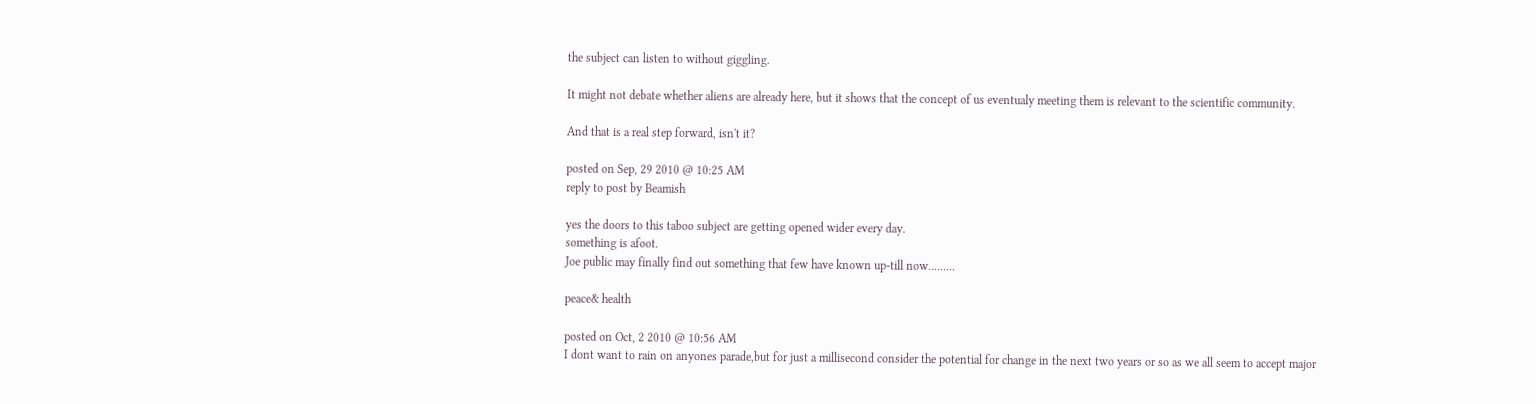the subject can listen to without giggling.

It might not debate whether aliens are already here, but it shows that the concept of us eventualy meeting them is relevant to the scientific community.

And that is a real step forward, isn't it?

posted on Sep, 29 2010 @ 10:25 AM
reply to post by Beamish

yes the doors to this taboo subject are getting opened wider every day.
something is afoot.
Joe public may finally find out something that few have known up-till now.........

peace& health

posted on Oct, 2 2010 @ 10:56 AM
I dont want to rain on anyones parade,but for just a millisecond consider the potential for change in the next two years or so as we all seem to accept major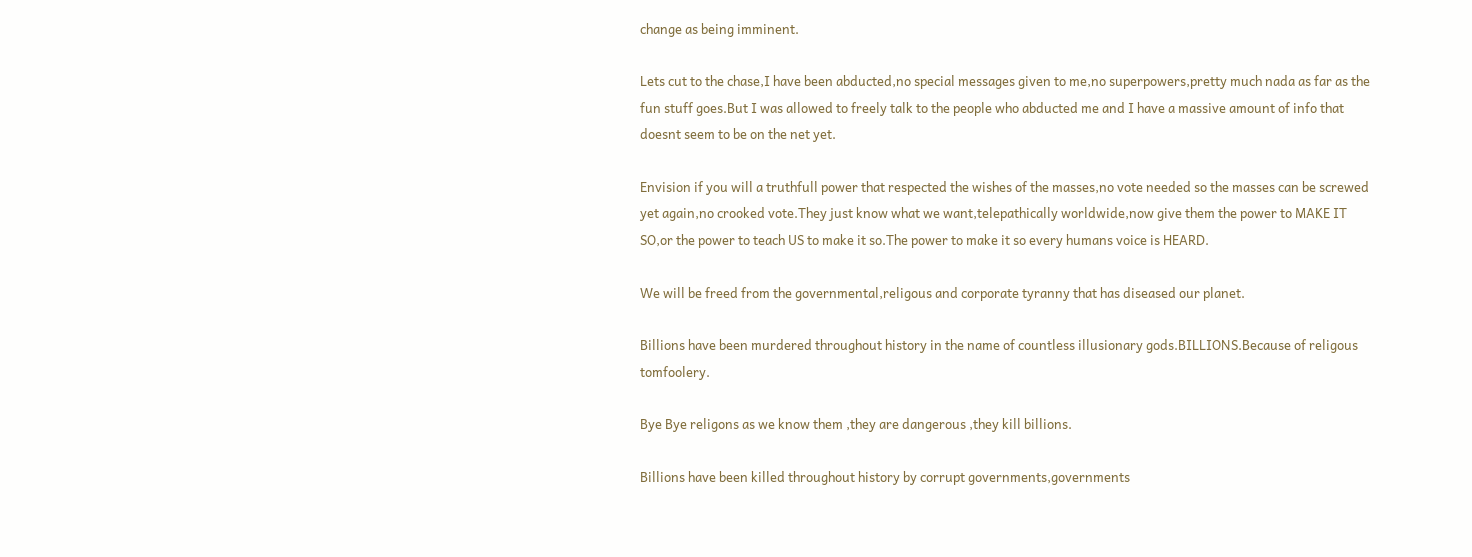change as being imminent.

Lets cut to the chase,I have been abducted,no special messages given to me,no superpowers,pretty much nada as far as the fun stuff goes.But I was allowed to freely talk to the people who abducted me and I have a massive amount of info that doesnt seem to be on the net yet.

Envision if you will a truthfull power that respected the wishes of the masses,no vote needed so the masses can be screwed yet again,no crooked vote.They just know what we want,telepathically worldwide,now give them the power to MAKE IT SO,or the power to teach US to make it so.The power to make it so every humans voice is HEARD.

We will be freed from the governmental,religous and corporate tyranny that has diseased our planet.

Billions have been murdered throughout history in the name of countless illusionary gods.BILLIONS.Because of religous tomfoolery.

Bye Bye religons as we know them ,they are dangerous ,they kill billions.

Billions have been killed throughout history by corrupt governments,governments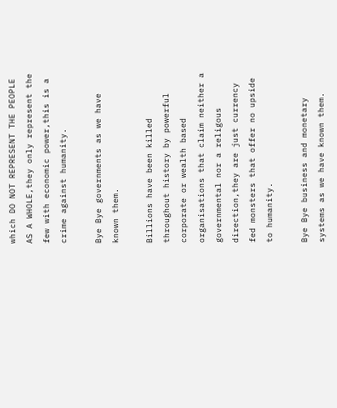which DO NOT REPRESENT THE PEOPLE AS A WHOLE,they only represent the few with economic power,this is a crime against humanity.

Bye Bye governments as we have known them.

Billions have been killed throughout history by powerful corporate or wealth based organisations that claim neither a governmental nor a religous direction,they are just currency fed monsters that offer no upside to humanity.

Bye Bye business and monetary systems as we have known them.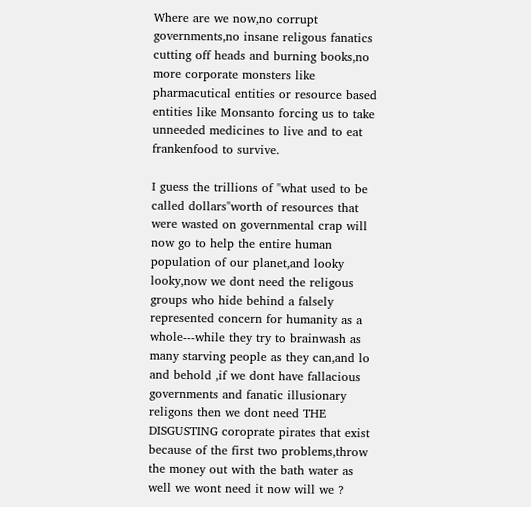Where are we now,no corrupt governments,no insane religous fanatics cutting off heads and burning books,no more corporate monsters like pharmacutical entities or resource based entities like Monsanto forcing us to take unneeded medicines to live and to eat frankenfood to survive.

I guess the trillions of "what used to be called dollars"worth of resources that were wasted on governmental crap will now go to help the entire human population of our planet,and looky looky,now we dont need the religous groups who hide behind a falsely represented concern for humanity as a whole---while they try to brainwash as many starving people as they can,and lo and behold ,if we dont have fallacious governments and fanatic illusionary religons then we dont need THE DISGUSTING coroprate pirates that exist because of the first two problems,throw the money out with the bath water as well we wont need it now will we ?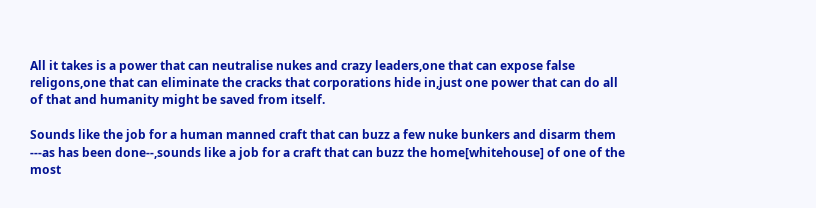All it takes is a power that can neutralise nukes and crazy leaders,one that can expose false religons,one that can eliminate the cracks that corporations hide in,just one power that can do all of that and humanity might be saved from itself.

Sounds like the job for a human manned craft that can buzz a few nuke bunkers and disarm them ---as has been done--,sounds like a job for a craft that can buzz the home[whitehouse] of one of the most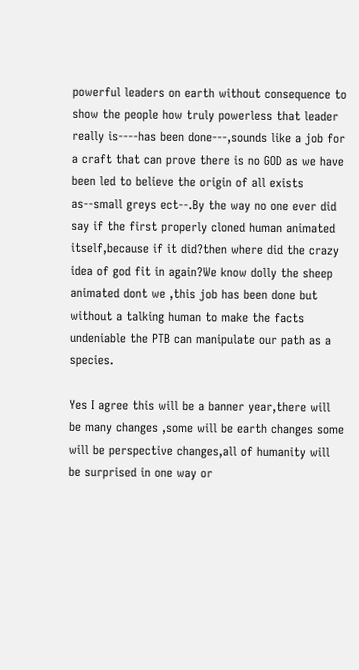powerful leaders on earth without consequence to show the people how truly powerless that leader really is----has been done---,sounds like a job for a craft that can prove there is no GOD as we have been led to believe the origin of all exists as--small greys ect--.By the way no one ever did say if the first properly cloned human animated itself,because if it did?then where did the crazy idea of god fit in again?We know dolly the sheep animated dont we ,this job has been done but without a talking human to make the facts undeniable the PTB can manipulate our path as a species.

Yes I agree this will be a banner year,there will be many changes ,some will be earth changes some will be perspective changes,all of humanity will be surprised in one way or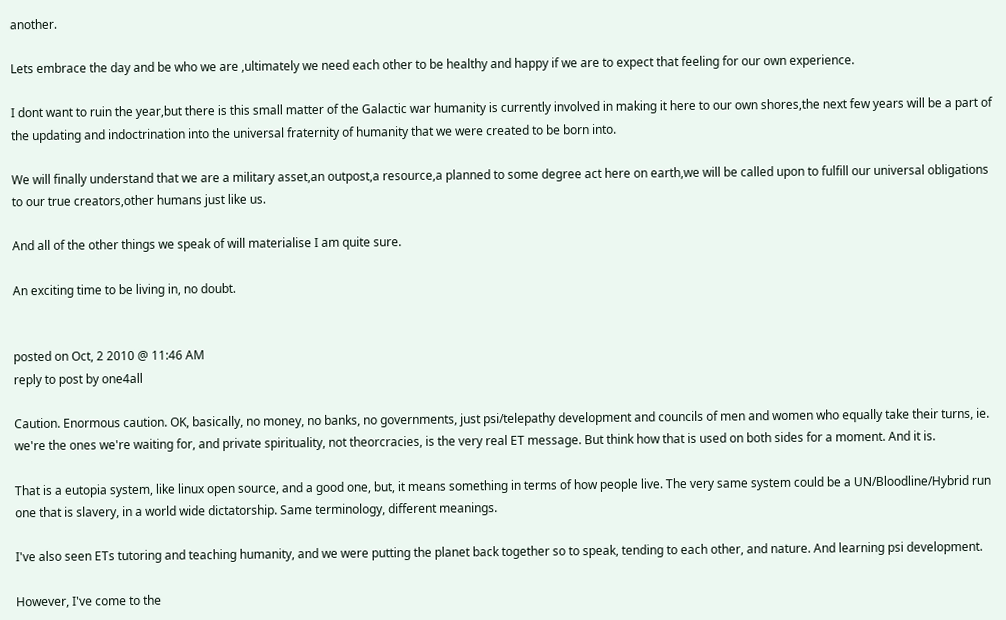another.

Lets embrace the day and be who we are ,ultimately we need each other to be healthy and happy if we are to expect that feeling for our own experience.

I dont want to ruin the year,but there is this small matter of the Galactic war humanity is currently involved in making it here to our own shores,the next few years will be a part of the updating and indoctrination into the universal fraternity of humanity that we were created to be born into.

We will finally understand that we are a military asset,an outpost,a resource,a planned to some degree act here on earth,we will be called upon to fulfill our universal obligations to our true creators,other humans just like us.

And all of the other things we speak of will materialise I am quite sure.

An exciting time to be living in, no doubt.


posted on Oct, 2 2010 @ 11:46 AM
reply to post by one4all

Caution. Enormous caution. OK, basically, no money, no banks, no governments, just psi/telepathy development and councils of men and women who equally take their turns, ie. we're the ones we're waiting for, and private spirituality, not theorcracies, is the very real ET message. But think how that is used on both sides for a moment. And it is.

That is a eutopia system, like linux open source, and a good one, but, it means something in terms of how people live. The very same system could be a UN/Bloodline/Hybrid run one that is slavery, in a world wide dictatorship. Same terminology, different meanings.

I've also seen ETs tutoring and teaching humanity, and we were putting the planet back together so to speak, tending to each other, and nature. And learning psi development.

However, I've come to the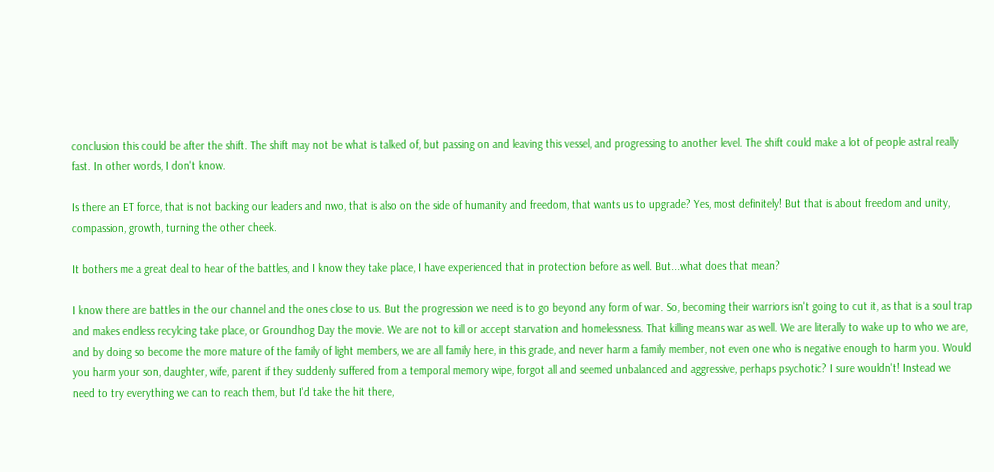conclusion this could be after the shift. The shift may not be what is talked of, but passing on and leaving this vessel, and progressing to another level. The shift could make a lot of people astral really fast. In other words, I don't know.

Is there an ET force, that is not backing our leaders and nwo, that is also on the side of humanity and freedom, that wants us to upgrade? Yes, most definitely! But that is about freedom and unity, compassion, growth, turning the other cheek.

It bothers me a great deal to hear of the battles, and I know they take place, I have experienced that in protection before as well. But...what does that mean?

I know there are battles in the our channel and the ones close to us. But the progression we need is to go beyond any form of war. So, becoming their warriors isn't going to cut it, as that is a soul trap and makes endless recylcing take place, or Groundhog Day the movie. We are not to kill or accept starvation and homelessness. That killing means war as well. We are literally to wake up to who we are, and by doing so become the more mature of the family of light members, we are all family here, in this grade, and never harm a family member, not even one who is negative enough to harm you. Would you harm your son, daughter, wife, parent if they suddenly suffered from a temporal memory wipe, forgot all and seemed unbalanced and aggressive, perhaps psychotic? I sure wouldn't! Instead we need to try everything we can to reach them, but I'd take the hit there,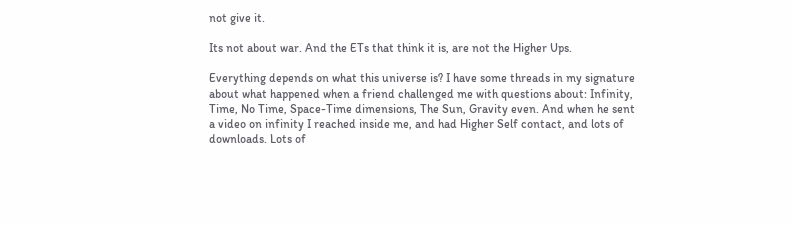not give it.

Its not about war. And the ETs that think it is, are not the Higher Ups.

Everything depends on what this universe is? I have some threads in my signature about what happened when a friend challenged me with questions about: Infinity, Time, No Time, Space-Time dimensions, The Sun, Gravity even. And when he sent a video on infinity I reached inside me, and had Higher Self contact, and lots of downloads. Lots of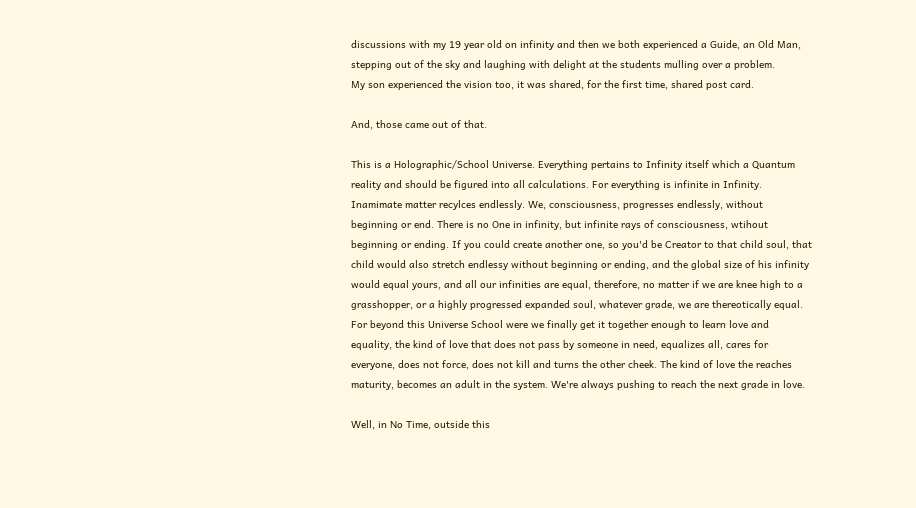discussions with my 19 year old on infinity and then we both experienced a Guide, an Old Man, stepping out of the sky and laughing with delight at the students mulling over a problem.
My son experienced the vision too, it was shared, for the first time, shared post card.

And, those came out of that.

This is a Holographic/School Universe. Everything pertains to Infinity itself which a Quantum reality and should be figured into all calculations. For everything is infinite in Infinity. Inamimate matter recylces endlessly. We, consciousness, progresses endlessly, without beginning or end. There is no One in infinity, but infinite rays of consciousness, wtihout beginning or ending. If you could create another one, so you'd be Creator to that child soul, that child would also stretch endlessy without beginning or ending, and the global size of his infinity would equal yours, and all our infinities are equal, therefore, no matter if we are knee high to a grasshopper, or a highly progressed expanded soul, whatever grade, we are thereotically equal. For beyond this Universe School were we finally get it together enough to learn love and equality, the kind of love that does not pass by someone in need, equalizes all, cares for everyone, does not force, does not kill and turns the other cheek. The kind of love the reaches maturity, becomes an adult in the system. We're always pushing to reach the next grade in love.

Well, in No Time, outside this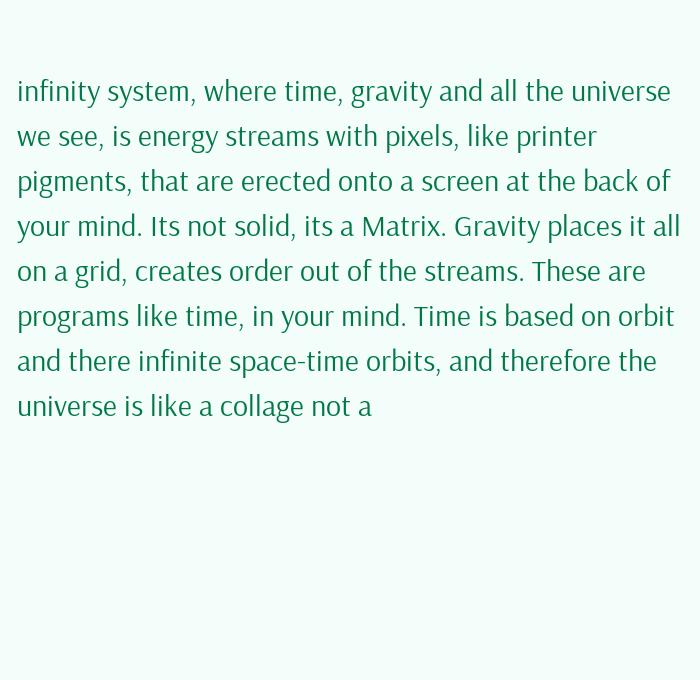infinity system, where time, gravity and all the universe we see, is energy streams with pixels, like printer pigments, that are erected onto a screen at the back of your mind. Its not solid, its a Matrix. Gravity places it all on a grid, creates order out of the streams. These are programs like time, in your mind. Time is based on orbit and there infinite space-time orbits, and therefore the universe is like a collage not a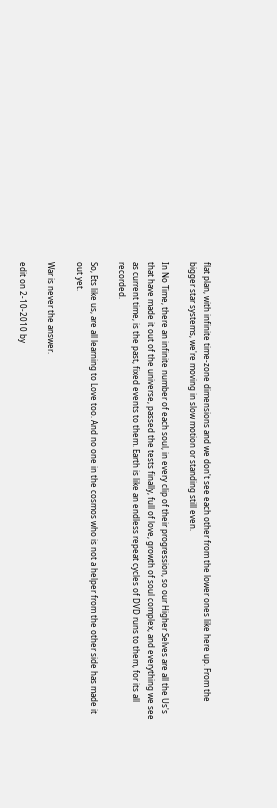flat plan, with infinite time-zone dimensions and we don't see each other from the lower ones like here up. From the bigger star systems, we're moving in slow motion or standing still even.

In No Time, there an infinite number of each soul, in every clip of their progression, so our Higher Selves are all the Us's that have made it out of the universe, passed the tests finally, full of love, growth of soul complex, and everything we see as current time, is the past, fixed events to them. Earth is like an endless repeat cycles of DVD runs to them, for its all recorded.

So, Ets like us, are all learning to Love too. And no one in the cosmos who is not a helper from the other side has made it out yet.

War is never the answer.

edit on 2-10-2010 by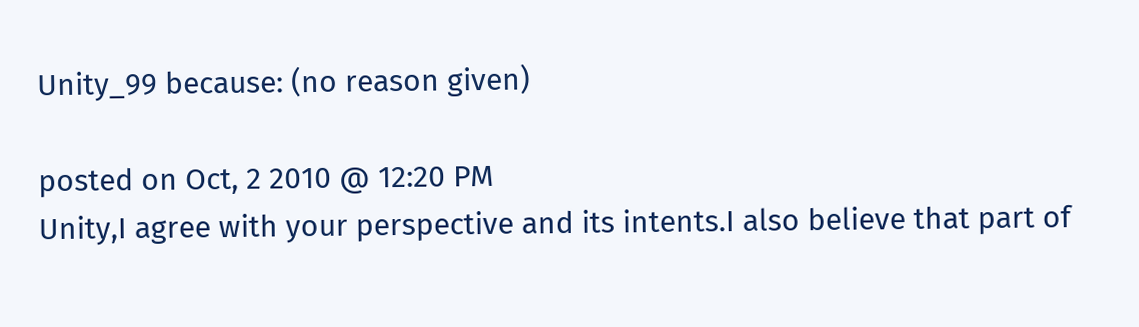Unity_99 because: (no reason given)

posted on Oct, 2 2010 @ 12:20 PM
Unity,I agree with your perspective and its intents.I also believe that part of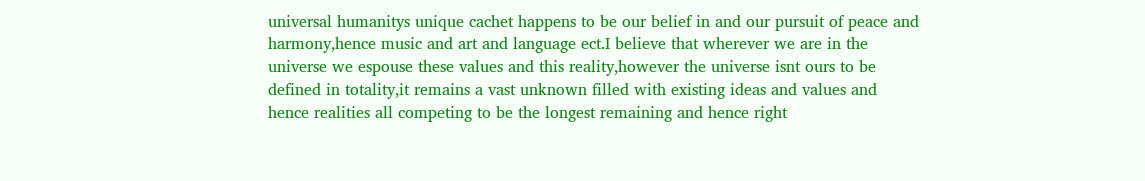universal humanitys unique cachet happens to be our belief in and our pursuit of peace and harmony,hence music and art and language ect.I believe that wherever we are in the universe we espouse these values and this reality,however the universe isnt ours to be defined in totality,it remains a vast unknown filled with existing ideas and values and hence realities all competing to be the longest remaining and hence right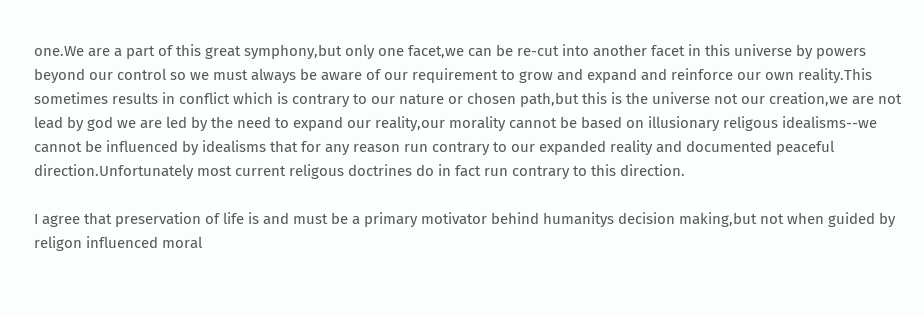one.We are a part of this great symphony,but only one facet,we can be re-cut into another facet in this universe by powers beyond our control so we must always be aware of our requirement to grow and expand and reinforce our own reality.This sometimes results in conflict which is contrary to our nature or chosen path,but this is the universe not our creation,we are not lead by god we are led by the need to expand our reality,our morality cannot be based on illusionary religous idealisms--we cannot be influenced by idealisms that for any reason run contrary to our expanded reality and documented peaceful direction.Unfortunately most current religous doctrines do in fact run contrary to this direction.

I agree that preservation of life is and must be a primary motivator behind humanitys decision making,but not when guided by religon influenced moral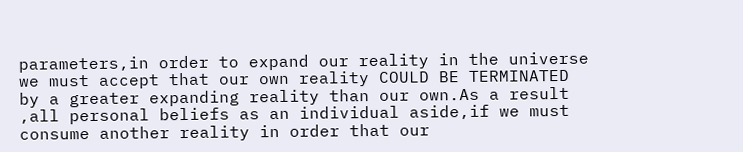parameters,in order to expand our reality in the universe we must accept that our own reality COULD BE TERMINATED by a greater expanding reality than our own.As a result ,all personal beliefs as an individual aside,if we must consume another reality in order that our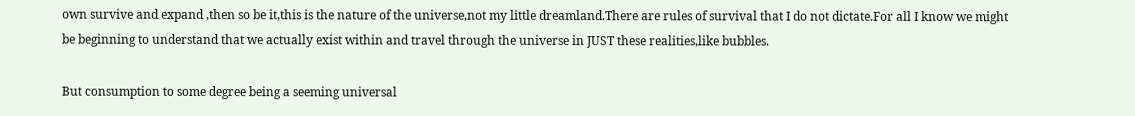own survive and expand ,then so be it,this is the nature of the universe,not my little dreamland.There are rules of survival that I do not dictate.For all I know we might be beginning to understand that we actually exist within and travel through the universe in JUST these realities,like bubbles.

But consumption to some degree being a seeming universal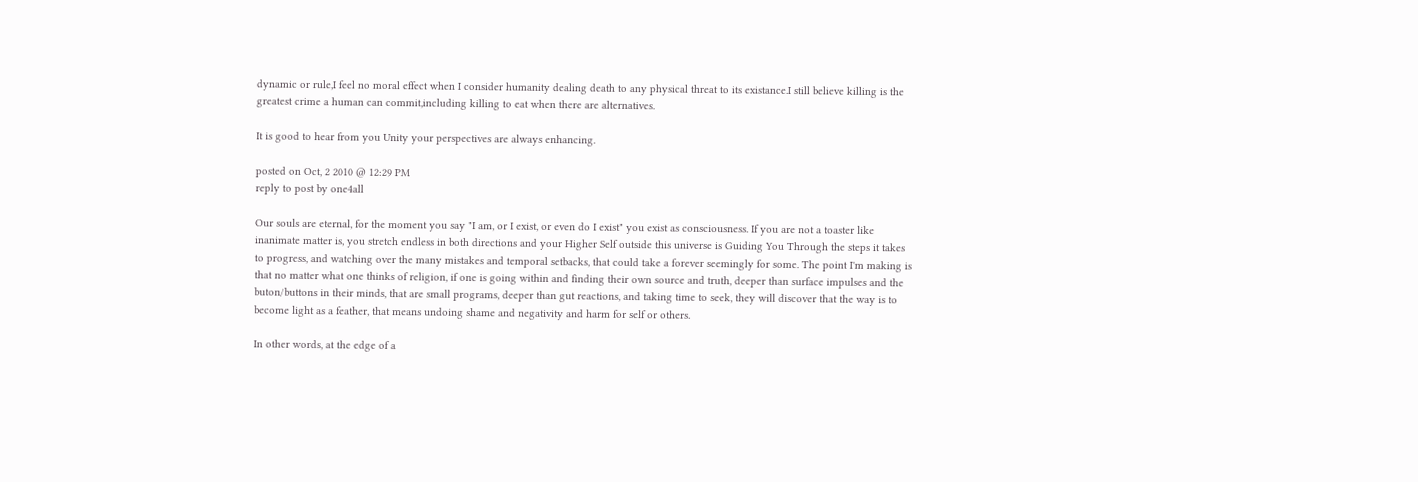dynamic or rule,I feel no moral effect when I consider humanity dealing death to any physical threat to its existance.I still believe killing is the greatest crime a human can commit,including killing to eat when there are alternatives.

It is good to hear from you Unity your perspectives are always enhancing.

posted on Oct, 2 2010 @ 12:29 PM
reply to post by one4all

Our souls are eternal, for the moment you say "I am, or I exist, or even do I exist" you exist as consciousness. If you are not a toaster like inanimate matter is, you stretch endless in both directions and your Higher Self outside this universe is Guiding You Through the steps it takes to progress, and watching over the many mistakes and temporal setbacks, that could take a forever seemingly for some. The point I'm making is that no matter what one thinks of religion, if one is going within and finding their own source and truth, deeper than surface impulses and the buton/buttons in their minds, that are small programs, deeper than gut reactions, and taking time to seek, they will discover that the way is to become light as a feather, that means undoing shame and negativity and harm for self or others.

In other words, at the edge of a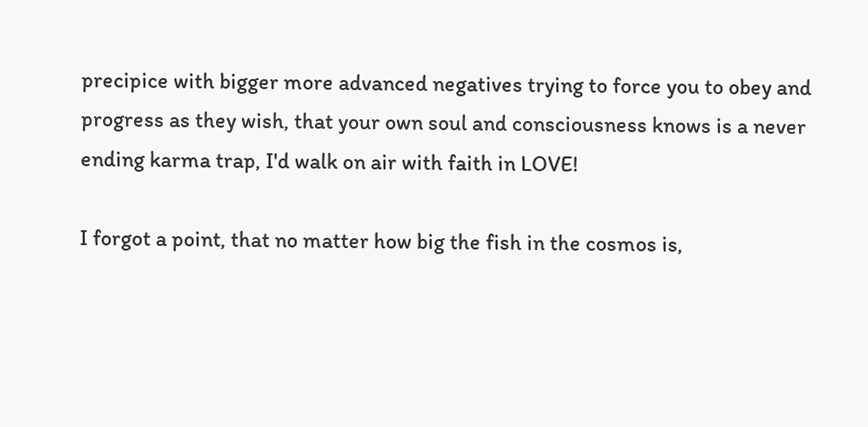precipice with bigger more advanced negatives trying to force you to obey and progress as they wish, that your own soul and consciousness knows is a never ending karma trap, I'd walk on air with faith in LOVE!

I forgot a point, that no matter how big the fish in the cosmos is,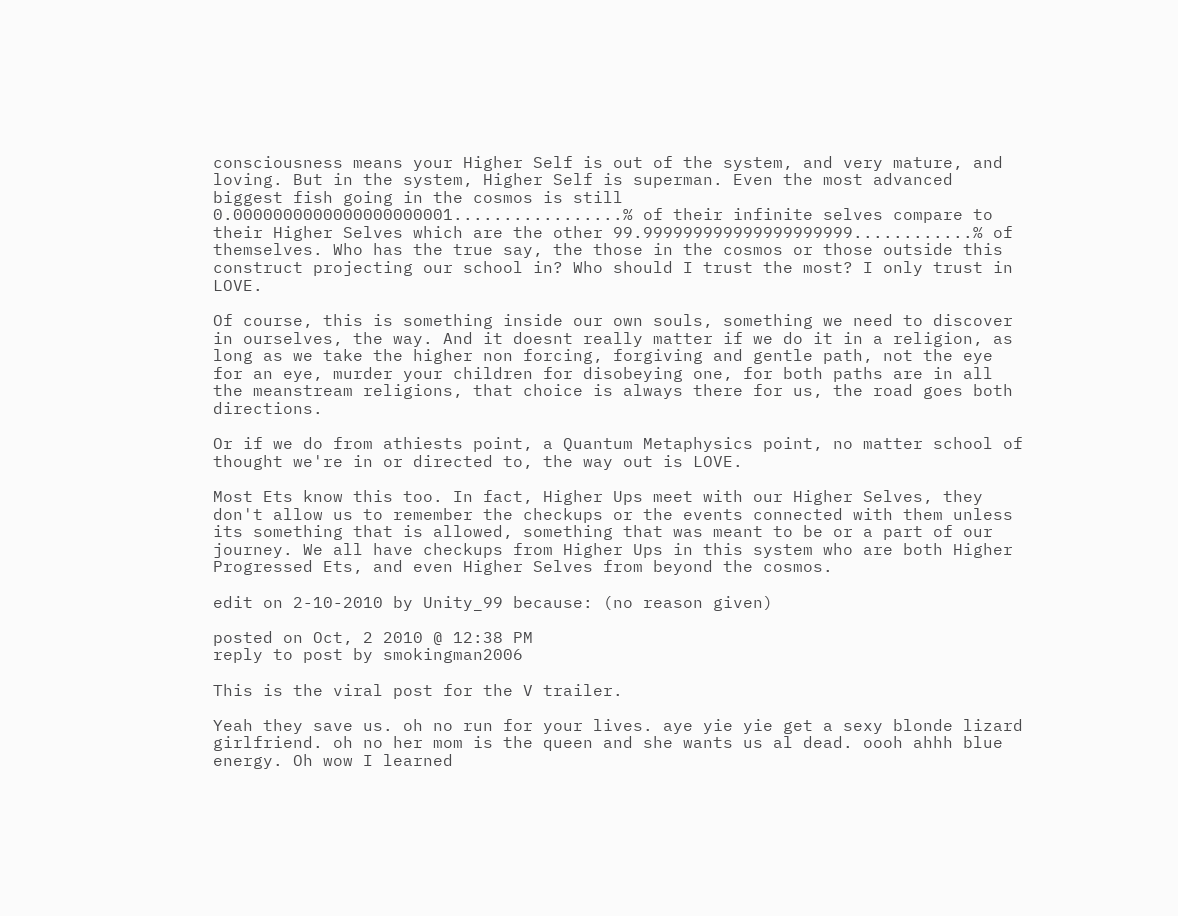consciousness means your Higher Self is out of the system, and very mature, and loving. But in the system, Higher Self is superman. Even the most advanced biggest fish going in the cosmos is still 0.0000000000000000000001.................% of their infinite selves compare to their Higher Selves which are the other 99.999999999999999999999............% of themselves. Who has the true say, the those in the cosmos or those outside this construct projecting our school in? Who should I trust the most? I only trust in LOVE.

Of course, this is something inside our own souls, something we need to discover in ourselves, the way. And it doesnt really matter if we do it in a religion, as long as we take the higher non forcing, forgiving and gentle path, not the eye for an eye, murder your children for disobeying one, for both paths are in all the meanstream religions, that choice is always there for us, the road goes both directions.

Or if we do from athiests point, a Quantum Metaphysics point, no matter school of thought we're in or directed to, the way out is LOVE.

Most Ets know this too. In fact, Higher Ups meet with our Higher Selves, they don't allow us to remember the checkups or the events connected with them unless its something that is allowed, something that was meant to be or a part of our journey. We all have checkups from Higher Ups in this system who are both Higher Progressed Ets, and even Higher Selves from beyond the cosmos.

edit on 2-10-2010 by Unity_99 because: (no reason given)

posted on Oct, 2 2010 @ 12:38 PM
reply to post by smokingman2006

This is the viral post for the V trailer.

Yeah they save us. oh no run for your lives. aye yie yie get a sexy blonde lizard girlfriend. oh no her mom is the queen and she wants us al dead. oooh ahhh blue energy. Oh wow I learned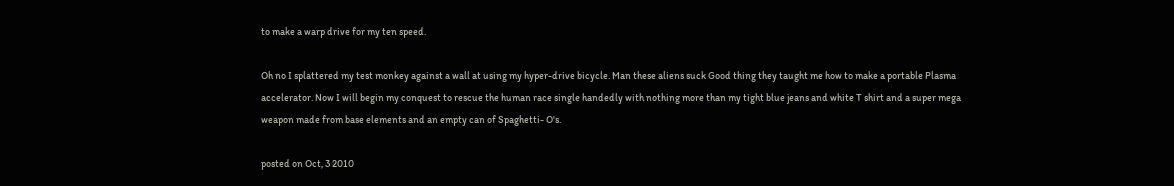to make a warp drive for my ten speed.

Oh no I splattered my test monkey against a wall at using my hyper-drive bicycle. Man these aliens suck Good thing they taught me how to make a portable Plasma accelerator. Now I will begin my conquest to rescue the human race single handedly with nothing more than my tight blue jeans and white T shirt and a super mega weapon made from base elements and an empty can of Spaghetti- O's.

posted on Oct, 3 2010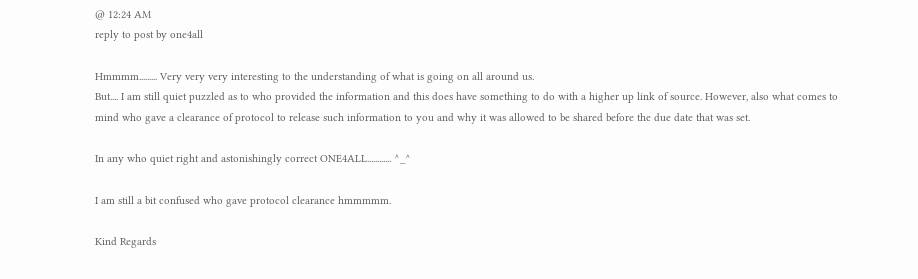@ 12:24 AM
reply to post by one4all

Hmmmm......... Very very very interesting to the understanding of what is going on all around us.
But.... I am still quiet puzzled as to who provided the information and this does have something to do with a higher up link of source. However, also what comes to mind who gave a clearance of protocol to release such information to you and why it was allowed to be shared before the due date that was set.

In any who quiet right and astonishingly correct ONE4ALL............ ^_^

I am still a bit confused who gave protocol clearance hmmmmm.

Kind Regards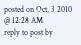posted on Oct, 3 2010 @ 12:28 AM
reply to post by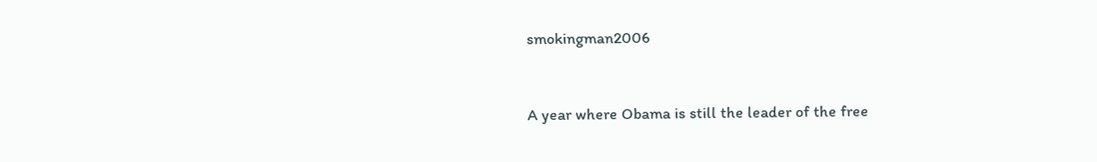smokingman2006


A year where Obama is still the leader of the free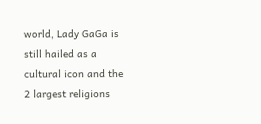world, Lady GaGa is still hailed as a cultural icon and the 2 largest religions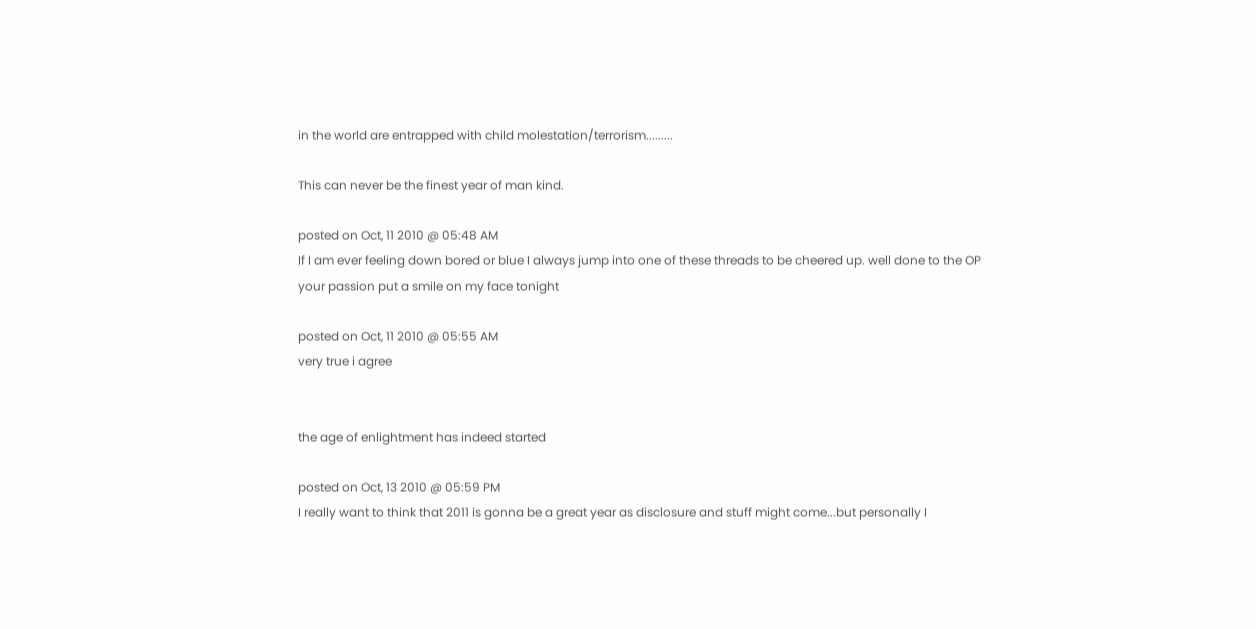in the world are entrapped with child molestation/terrorism.........

This can never be the finest year of man kind.

posted on Oct, 11 2010 @ 05:48 AM
If I am ever feeling down bored or blue I always jump into one of these threads to be cheered up. well done to the OP your passion put a smile on my face tonight

posted on Oct, 11 2010 @ 05:55 AM
very true i agree


the age of enlightment has indeed started

posted on Oct, 13 2010 @ 05:59 PM
I really want to think that 2011 is gonna be a great year as disclosure and stuff might come...but personally I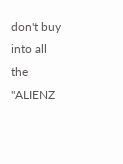don't buy into all the "ALIENZ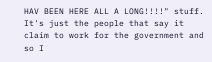HAV BEEN HERE ALL A LONG!!!!" stuff. It's just the people that say it claim to work for the government and so I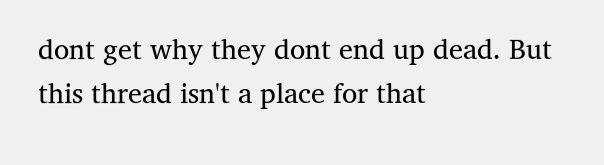dont get why they dont end up dead. But this thread isn't a place for that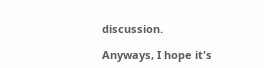discussion.

Anyways, I hope it's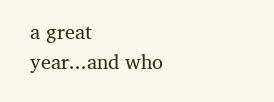a great year...and who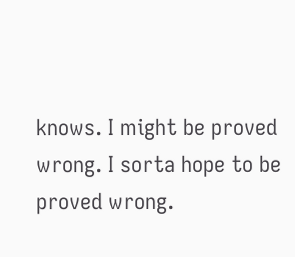knows. I might be proved wrong. I sorta hope to be proved wrong.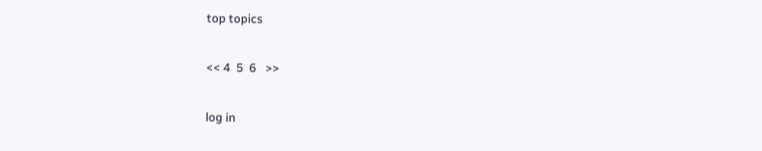top topics

<< 4  5  6   >>

log in